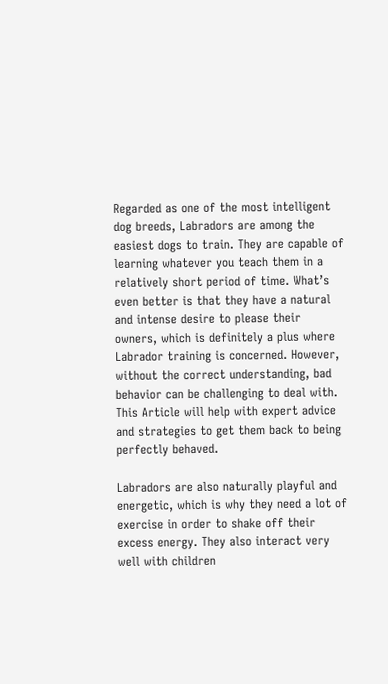Regarded as one of the most intelligent dog breeds, Labradors are among the easiest dogs to train. They are capable of learning whatever you teach them in a relatively short period of time. What’s even better is that they have a natural and intense desire to please their owners, which is definitely a plus where Labrador training is concerned. However, without the correct understanding, bad behavior can be challenging to deal with. This Article will help with expert advice and strategies to get them back to being perfectly behaved.

Labradors are also naturally playful and energetic, which is why they need a lot of exercise in order to shake off their excess energy. They also interact very well with children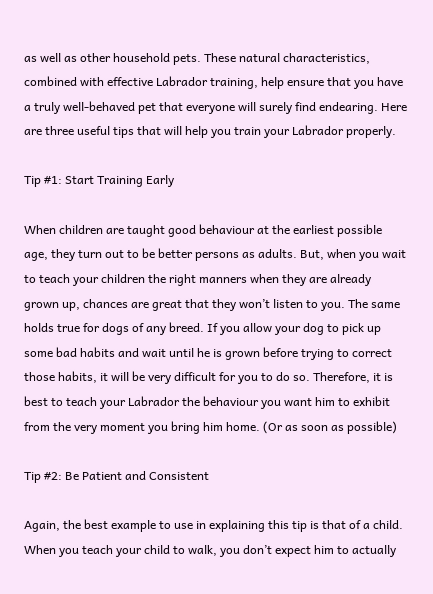as well as other household pets. These natural characteristics, combined with effective Labrador training, help ensure that you have a truly well-behaved pet that everyone will surely find endearing. Here are three useful tips that will help you train your Labrador properly.

Tip #1: Start Training Early

When children are taught good behaviour at the earliest possible age, they turn out to be better persons as adults. But, when you wait to teach your children the right manners when they are already grown up, chances are great that they won’t listen to you. The same holds true for dogs of any breed. If you allow your dog to pick up some bad habits and wait until he is grown before trying to correct those habits, it will be very difficult for you to do so. Therefore, it is best to teach your Labrador the behaviour you want him to exhibit from the very moment you bring him home. (Or as soon as possible)

Tip #2: Be Patient and Consistent

Again, the best example to use in explaining this tip is that of a child. When you teach your child to walk, you don’t expect him to actually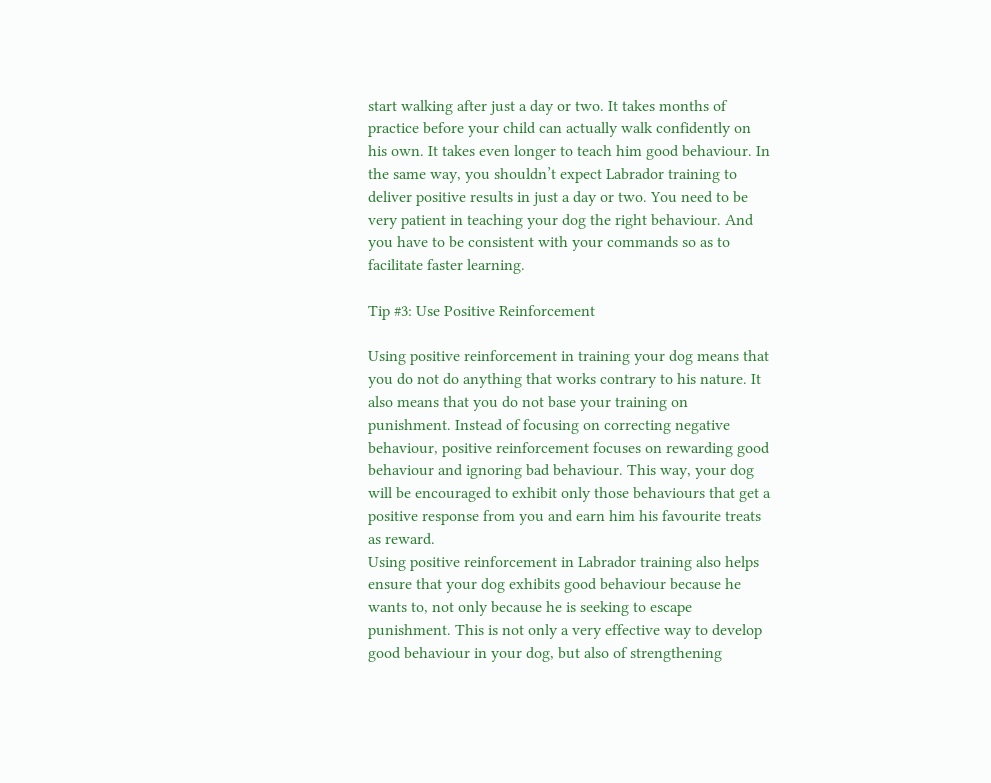start walking after just a day or two. It takes months of practice before your child can actually walk confidently on his own. It takes even longer to teach him good behaviour. In the same way, you shouldn’t expect Labrador training to deliver positive results in just a day or two. You need to be very patient in teaching your dog the right behaviour. And you have to be consistent with your commands so as to facilitate faster learning.

Tip #3: Use Positive Reinforcement

Using positive reinforcement in training your dog means that you do not do anything that works contrary to his nature. It also means that you do not base your training on punishment. Instead of focusing on correcting negative behaviour, positive reinforcement focuses on rewarding good behaviour and ignoring bad behaviour. This way, your dog will be encouraged to exhibit only those behaviours that get a positive response from you and earn him his favourite treats as reward.
Using positive reinforcement in Labrador training also helps ensure that your dog exhibits good behaviour because he wants to, not only because he is seeking to escape punishment. This is not only a very effective way to develop good behaviour in your dog, but also of strengthening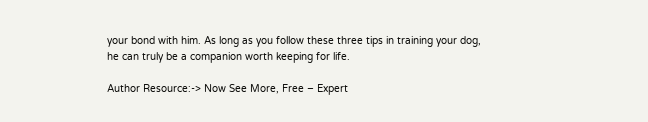your bond with him. As long as you follow these three tips in training your dog, he can truly be a companion worth keeping for life.

Author Resource:-> Now See More, Free – Expert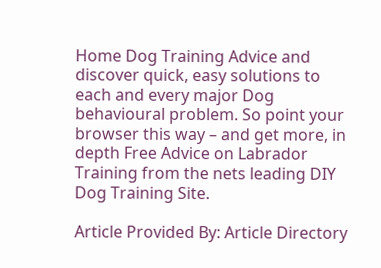Home Dog Training Advice and discover quick, easy solutions to each and every major Dog behavioural problem. So point your browser this way – and get more, in depth Free Advice on Labrador Training from the nets leading DIY Dog Training Site.

Article Provided By: Article Directory